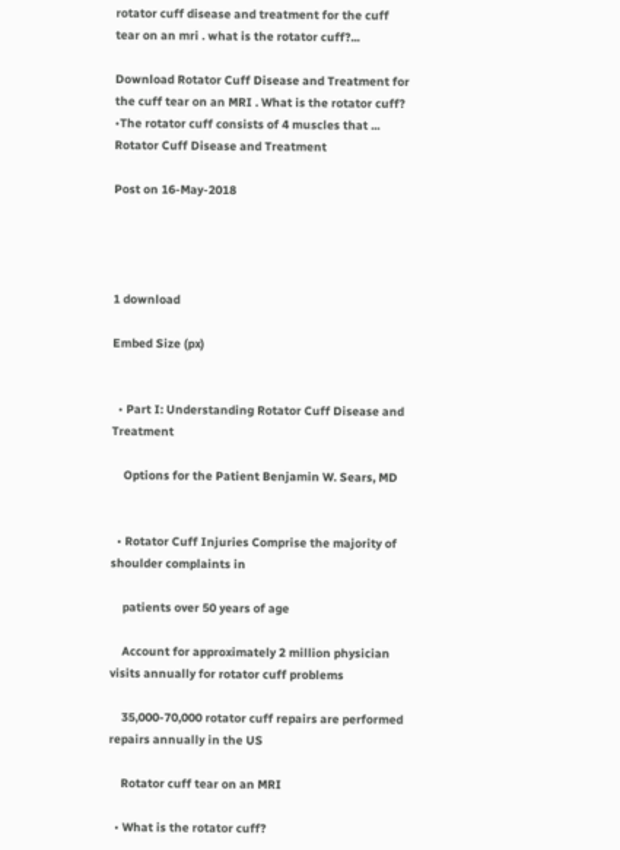rotator cuff disease and treatment for the cuff tear on an mri . what is the rotator cuff?...

Download Rotator Cuff Disease and Treatment for the cuff tear on an MRI . What is the rotator cuff? •The rotator cuff consists of 4 muscles that ... Rotator Cuff Disease and Treatment

Post on 16-May-2018




1 download

Embed Size (px)


  • Part I: Understanding Rotator Cuff Disease and Treatment

    Options for the Patient Benjamin W. Sears, MD


  • Rotator Cuff Injuries Comprise the majority of shoulder complaints in

    patients over 50 years of age

    Account for approximately 2 million physician visits annually for rotator cuff problems

    35,000-70,000 rotator cuff repairs are performed repairs annually in the US

    Rotator cuff tear on an MRI

  • What is the rotator cuff?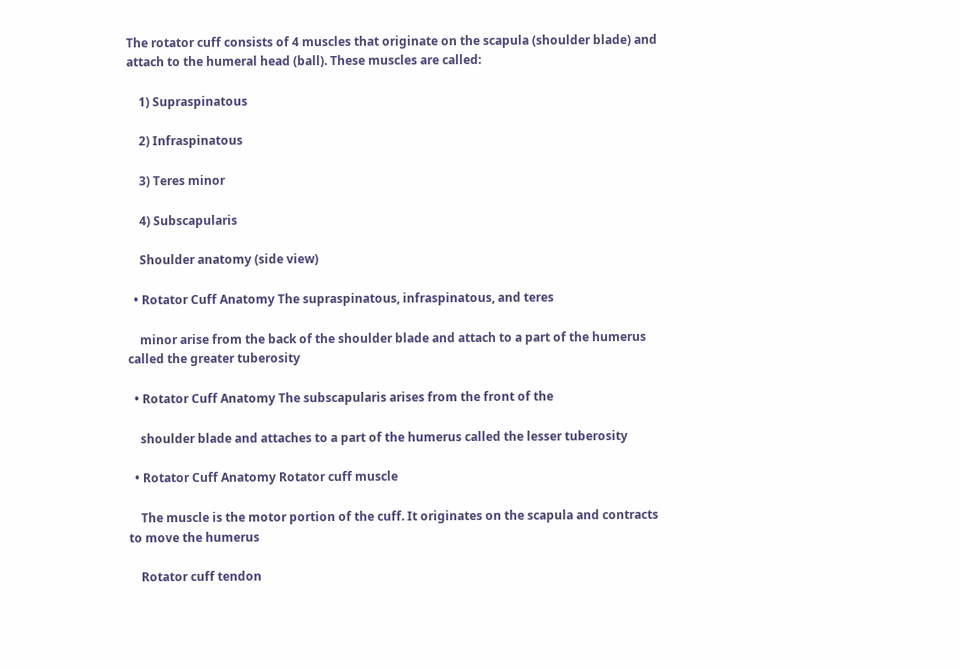The rotator cuff consists of 4 muscles that originate on the scapula (shoulder blade) and attach to the humeral head (ball). These muscles are called:

    1) Supraspinatous

    2) Infraspinatous

    3) Teres minor

    4) Subscapularis

    Shoulder anatomy (side view)

  • Rotator Cuff Anatomy The supraspinatous, infraspinatous, and teres

    minor arise from the back of the shoulder blade and attach to a part of the humerus called the greater tuberosity

  • Rotator Cuff Anatomy The subscapularis arises from the front of the

    shoulder blade and attaches to a part of the humerus called the lesser tuberosity

  • Rotator Cuff Anatomy Rotator cuff muscle

    The muscle is the motor portion of the cuff. It originates on the scapula and contracts to move the humerus

    Rotator cuff tendon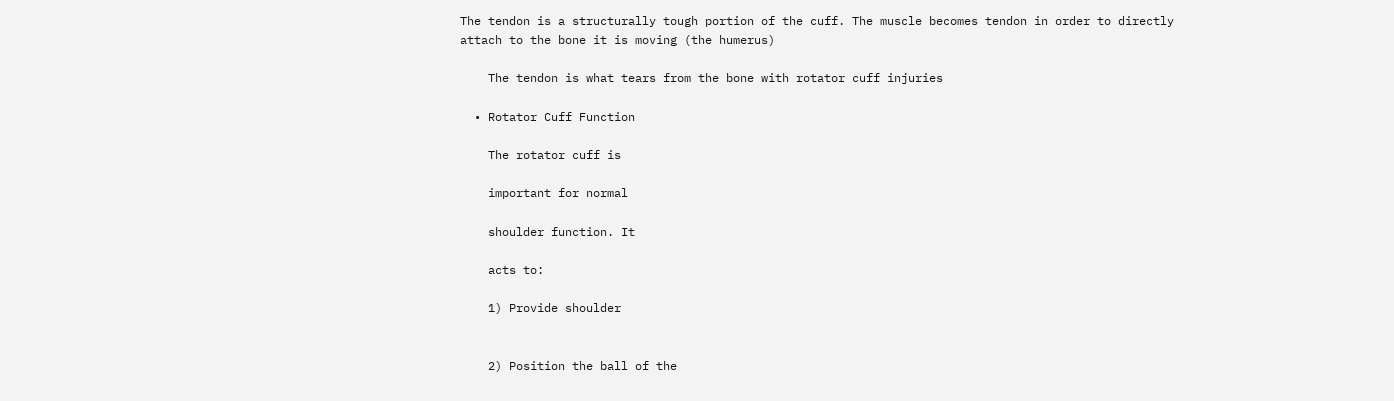The tendon is a structurally tough portion of the cuff. The muscle becomes tendon in order to directly attach to the bone it is moving (the humerus)

    The tendon is what tears from the bone with rotator cuff injuries

  • Rotator Cuff Function

    The rotator cuff is

    important for normal

    shoulder function. It

    acts to:

    1) Provide shoulder


    2) Position the ball of the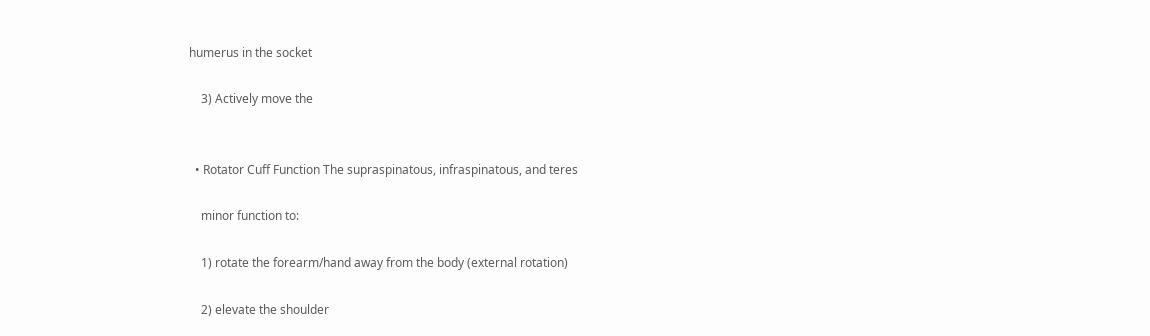humerus in the socket

    3) Actively move the


  • Rotator Cuff Function The supraspinatous, infraspinatous, and teres

    minor function to:

    1) rotate the forearm/hand away from the body (external rotation)

    2) elevate the shoulder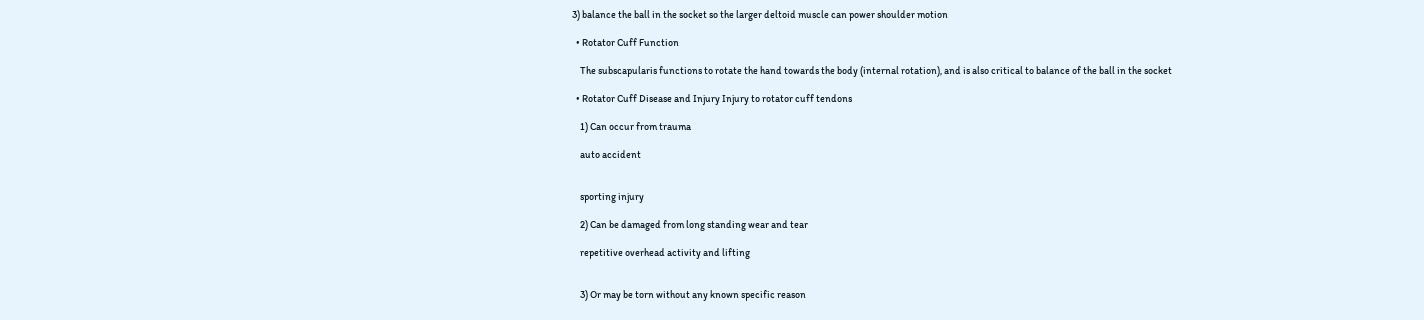3) balance the ball in the socket so the larger deltoid muscle can power shoulder motion

  • Rotator Cuff Function

    The subscapularis functions to rotate the hand towards the body (internal rotation), and is also critical to balance of the ball in the socket

  • Rotator Cuff Disease and Injury Injury to rotator cuff tendons

    1) Can occur from trauma

    auto accident


    sporting injury

    2) Can be damaged from long standing wear and tear

    repetitive overhead activity and lifting


    3) Or may be torn without any known specific reason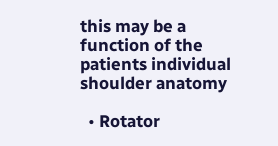this may be a function of the patients individual shoulder anatomy

  • Rotator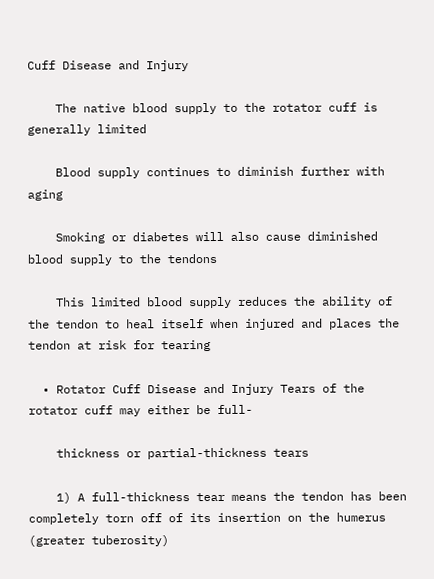Cuff Disease and Injury

    The native blood supply to the rotator cuff is generally limited

    Blood supply continues to diminish further with aging

    Smoking or diabetes will also cause diminished blood supply to the tendons

    This limited blood supply reduces the ability of the tendon to heal itself when injured and places the tendon at risk for tearing

  • Rotator Cuff Disease and Injury Tears of the rotator cuff may either be full-

    thickness or partial-thickness tears

    1) A full-thickness tear means the tendon has been completely torn off of its insertion on the humerus (greater tuberosity)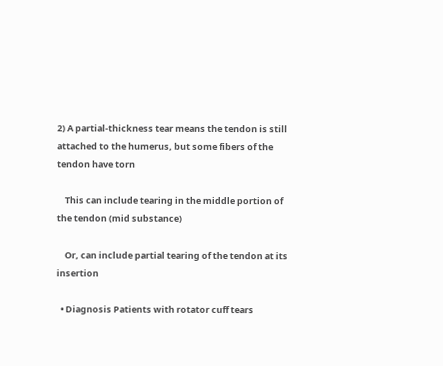2) A partial-thickness tear means the tendon is still attached to the humerus, but some fibers of the tendon have torn

    This can include tearing in the middle portion of the tendon (mid substance)

    Or, can include partial tearing of the tendon at its insertion

  • Diagnosis Patients with rotator cuff tears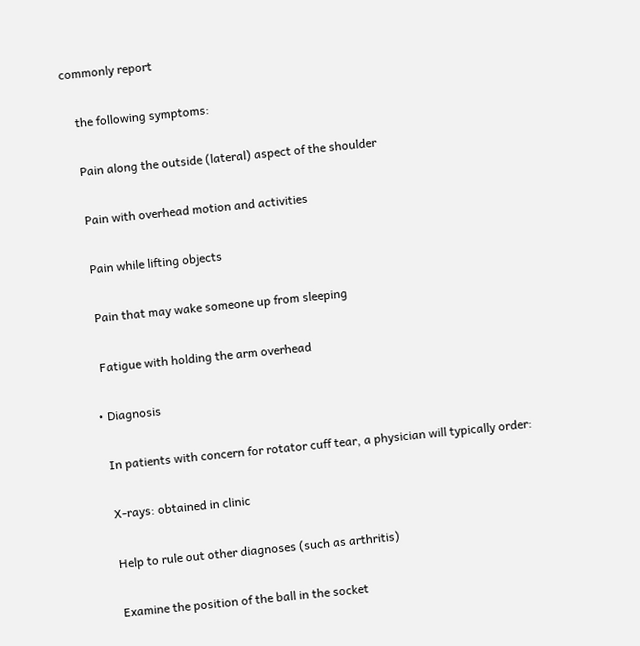commonly report

    the following symptoms:

    Pain along the outside (lateral) aspect of the shoulder

    Pain with overhead motion and activities

    Pain while lifting objects

    Pain that may wake someone up from sleeping

    Fatigue with holding the arm overhead

  • Diagnosis

    In patients with concern for rotator cuff tear, a physician will typically order:

    X-rays: obtained in clinic

    Help to rule out other diagnoses (such as arthritis)

    Examine the position of the ball in the socket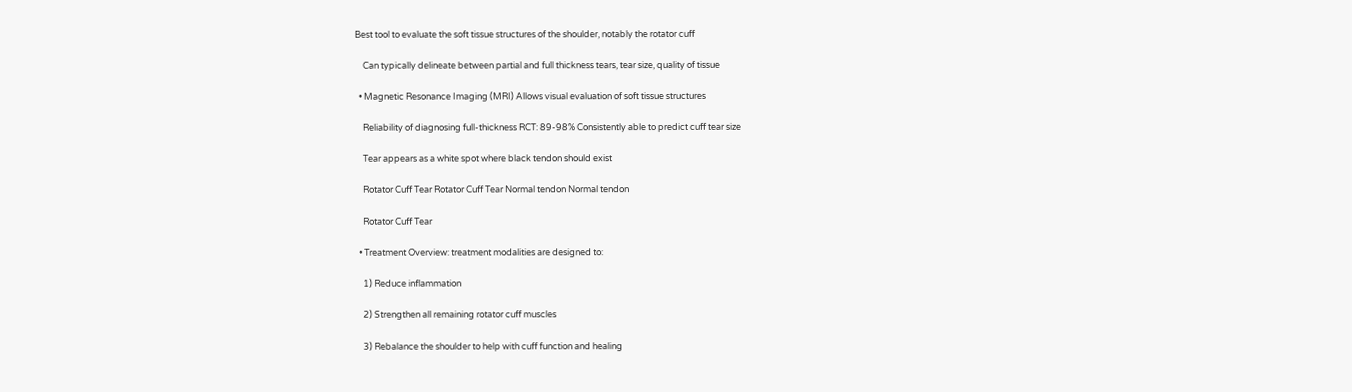Best tool to evaluate the soft tissue structures of the shoulder, notably the rotator cuff

    Can typically delineate between partial and full thickness tears, tear size, quality of tissue

  • Magnetic Resonance Imaging (MRI) Allows visual evaluation of soft tissue structures

    Reliability of diagnosing full-thickness RCT: 89-98% Consistently able to predict cuff tear size

    Tear appears as a white spot where black tendon should exist

    Rotator Cuff Tear Rotator Cuff Tear Normal tendon Normal tendon

    Rotator Cuff Tear

  • Treatment Overview: treatment modalities are designed to:

    1) Reduce inflammation

    2) Strengthen all remaining rotator cuff muscles

    3) Rebalance the shoulder to help with cuff function and healing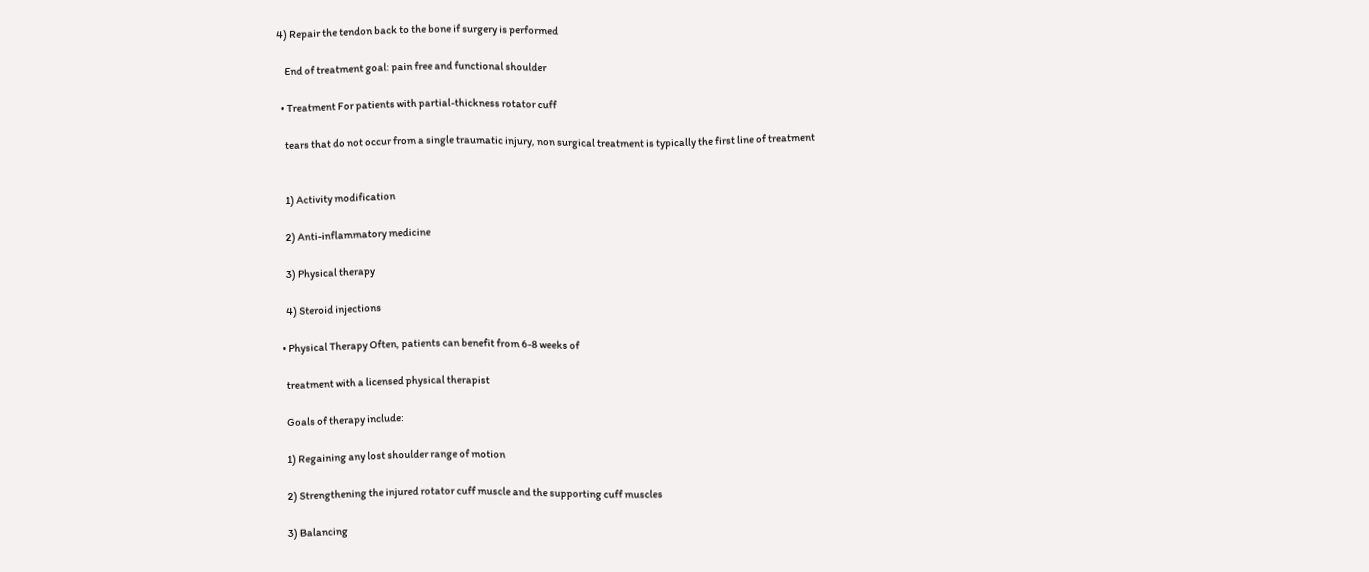4) Repair the tendon back to the bone if surgery is performed

    End of treatment goal: pain free and functional shoulder

  • Treatment For patients with partial-thickness rotator cuff

    tears that do not occur from a single traumatic injury, non surgical treatment is typically the first line of treatment


    1) Activity modification

    2) Anti-inflammatory medicine

    3) Physical therapy

    4) Steroid injections

  • Physical Therapy Often, patients can benefit from 6-8 weeks of

    treatment with a licensed physical therapist

    Goals of therapy include:

    1) Regaining any lost shoulder range of motion

    2) Strengthening the injured rotator cuff muscle and the supporting cuff muscles

    3) Balancing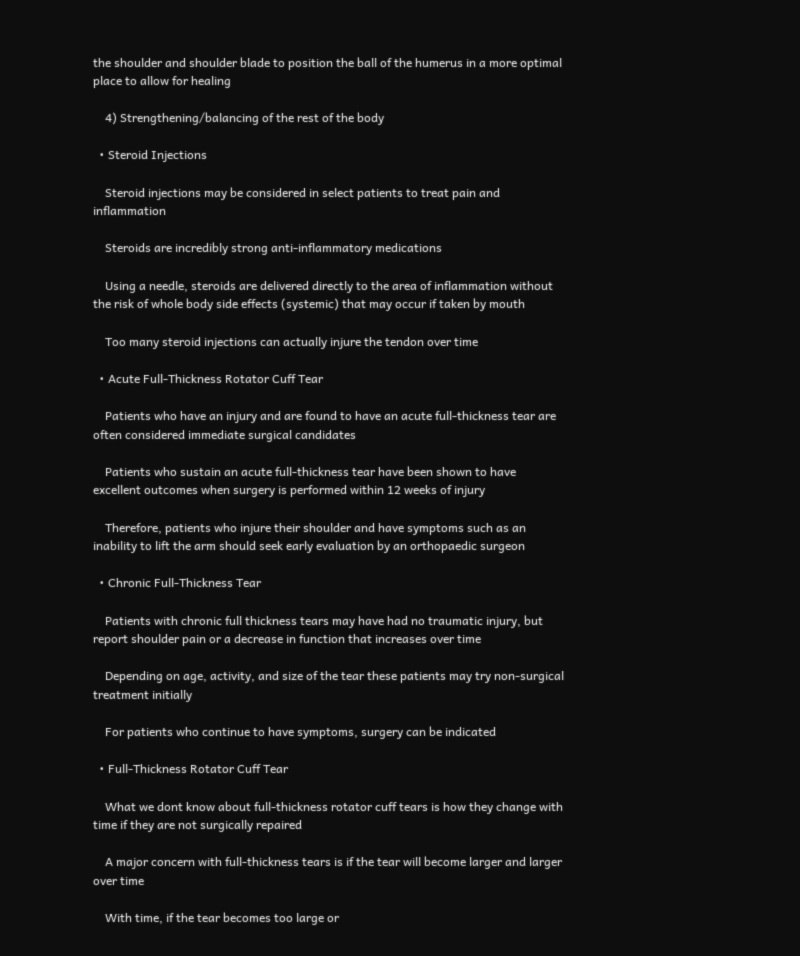the shoulder and shoulder blade to position the ball of the humerus in a more optimal place to allow for healing

    4) Strengthening/balancing of the rest of the body

  • Steroid Injections

    Steroid injections may be considered in select patients to treat pain and inflammation

    Steroids are incredibly strong anti-inflammatory medications

    Using a needle, steroids are delivered directly to the area of inflammation without the risk of whole body side effects (systemic) that may occur if taken by mouth

    Too many steroid injections can actually injure the tendon over time

  • Acute Full-Thickness Rotator Cuff Tear

    Patients who have an injury and are found to have an acute full-thickness tear are often considered immediate surgical candidates

    Patients who sustain an acute full-thickness tear have been shown to have excellent outcomes when surgery is performed within 12 weeks of injury

    Therefore, patients who injure their shoulder and have symptoms such as an inability to lift the arm should seek early evaluation by an orthopaedic surgeon

  • Chronic Full-Thickness Tear

    Patients with chronic full thickness tears may have had no traumatic injury, but report shoulder pain or a decrease in function that increases over time

    Depending on age, activity, and size of the tear these patients may try non-surgical treatment initially

    For patients who continue to have symptoms, surgery can be indicated

  • Full-Thickness Rotator Cuff Tear

    What we dont know about full-thickness rotator cuff tears is how they change with time if they are not surgically repaired

    A major concern with full-thickness tears is if the tear will become larger and larger over time

    With time, if the tear becomes too large or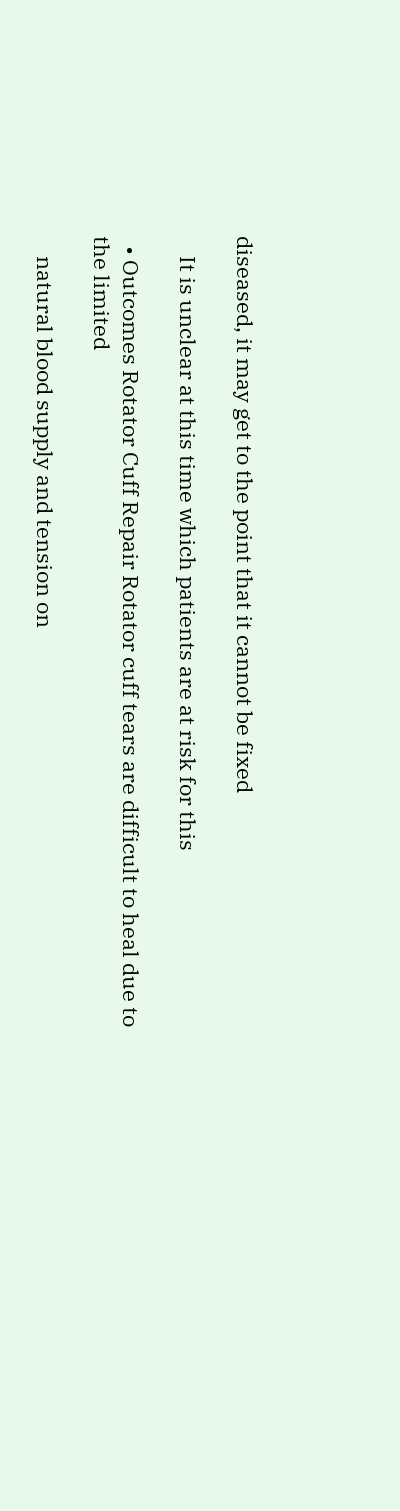diseased, it may get to the point that it cannot be fixed

    It is unclear at this time which patients are at risk for this

  • Outcomes Rotator Cuff Repair Rotator cuff tears are difficult to heal due to the limited

    natural blood supply and tension on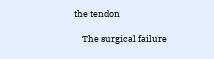the tendon

    The surgical failure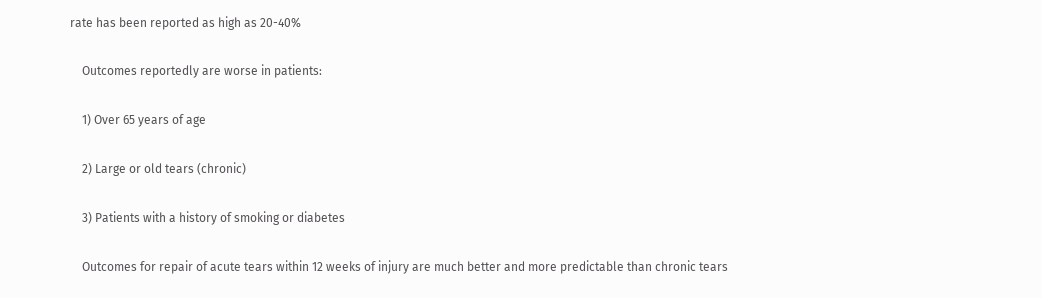rate has been reported as high as 20-40%

    Outcomes reportedly are worse in patients:

    1) Over 65 years of age

    2) Large or old tears (chronic)

    3) Patients with a history of smoking or diabetes

    Outcomes for repair of acute tears within 12 weeks of injury are much better and more predictable than chronic tears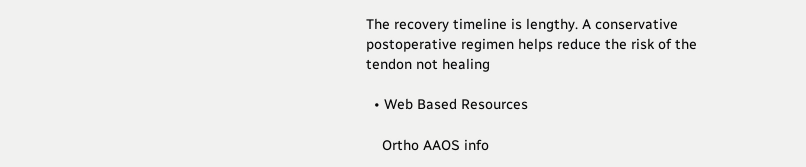The recovery timeline is lengthy. A conservative postoperative regimen helps reduce the risk of the tendon not healing

  • Web Based Resources

    Ortho AAOS info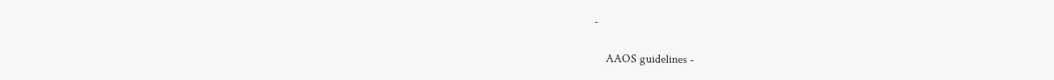-

    AAOS guidelines -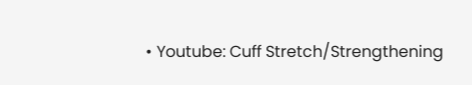• Youtube: Cuff Stretch/Strengthening